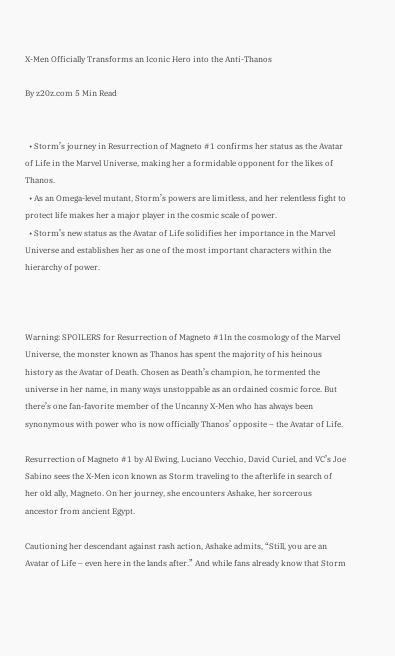X-Men Officially Transforms an Iconic Hero into the Anti-Thanos

By z20z.com 5 Min Read


  • Storm’s journey in Resurrection of Magneto #1 confirms her status as the Avatar of Life in the Marvel Universe, making her a formidable opponent for the likes of Thanos.
  • As an Omega-level mutant, Storm’s powers are limitless, and her relentless fight to protect life makes her a major player in the cosmic scale of power.
  • Storm’s new status as the Avatar of Life solidifies her importance in the Marvel Universe and establishes her as one of the most important characters within the hierarchy of power.



Warning: SPOILERS for Resurrection of Magneto #1In the cosmology of the Marvel Universe, the monster known as Thanos has spent the majority of his heinous history as the Avatar of Death. Chosen as Death’s champion, he tormented the universe in her name, in many ways unstoppable as an ordained cosmic force. But there’s one fan-favorite member of the Uncanny X-Men who has always been synonymous with power who is now officially Thanos’ opposite – the Avatar of Life.

Resurrection of Magneto #1 by Al Ewing, Luciano Vecchio, David Curiel, and VC’s Joe Sabino sees the X-Men icon known as Storm traveling to the afterlife in search of her old ally, Magneto. On her journey, she encounters Ashake, her sorcerous ancestor from ancient Egypt.

Cautioning her descendant against rash action, Ashake admits, “Still, you are an Avatar of Life – even here in the lands after.” And while fans already know that Storm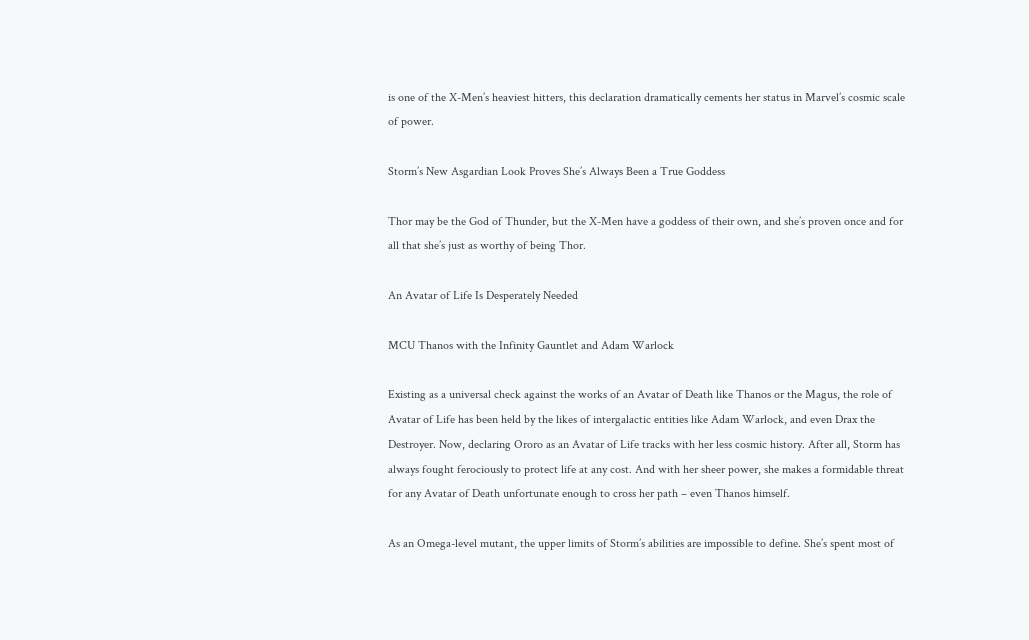is one of the X-Men’s heaviest hitters, this declaration dramatically cements her status in Marvel’s cosmic scale of power.

Storm’s New Asgardian Look Proves She’s Always Been a True Goddess

Thor may be the God of Thunder, but the X-Men have a goddess of their own, and she’s proven once and for all that she’s just as worthy of being Thor.

An Avatar of Life Is Desperately Needed

MCU Thanos with the Infinity Gauntlet and Adam Warlock

Existing as a universal check against the works of an Avatar of Death like Thanos or the Magus, the role of Avatar of Life has been held by the likes of intergalactic entities like Adam Warlock, and even Drax the Destroyer. Now, declaring Ororo as an Avatar of Life tracks with her less cosmic history. After all, Storm has always fought ferociously to protect life at any cost. And with her sheer power, she makes a formidable threat for any Avatar of Death unfortunate enough to cross her path – even Thanos himself.

As an Omega-level mutant, the upper limits of Storm’s abilities are impossible to define. She’s spent most of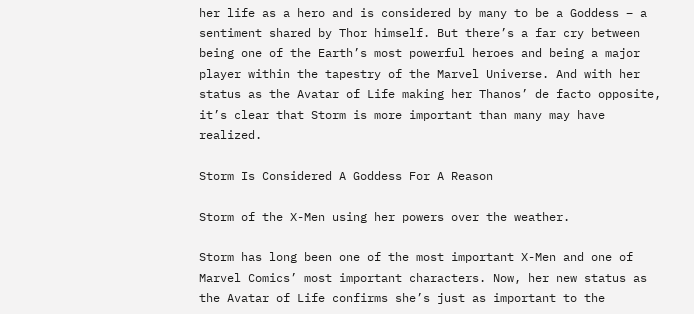her life as a hero and is considered by many to be a Goddess – a sentiment shared by Thor himself. But there’s a far cry between being one of the Earth’s most powerful heroes and being a major player within the tapestry of the Marvel Universe. And with her status as the Avatar of Life making her Thanos’ de facto opposite, it’s clear that Storm is more important than many may have realized.

Storm Is Considered A Goddess For A Reason

Storm of the X-Men using her powers over the weather.

Storm has long been one of the most important X-Men and one of Marvel Comics’ most important characters. Now, her new status as the Avatar of Life confirms she’s just as important to the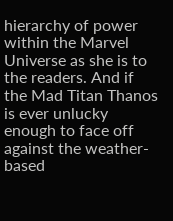hierarchy of power within the Marvel Universe as she is to the readers. And if the Mad Titan Thanos is ever unlucky enough to face off against the weather-based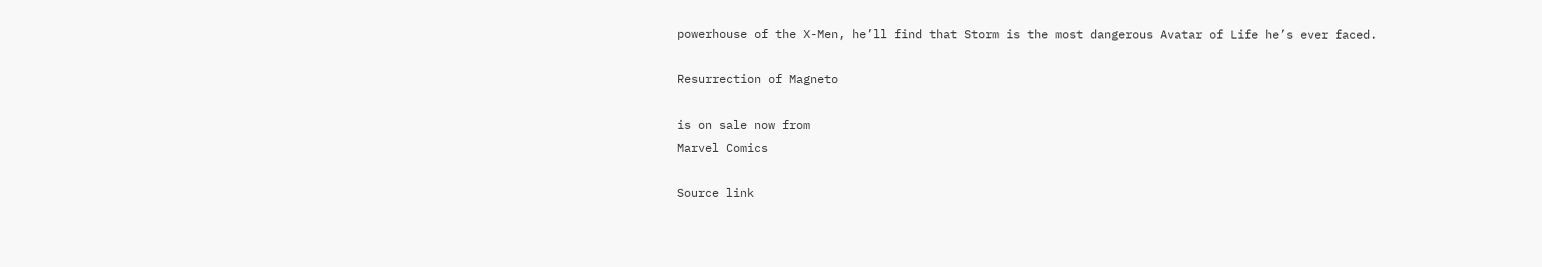powerhouse of the X-Men, he’ll find that Storm is the most dangerous Avatar of Life he’s ever faced.

Resurrection of Magneto

is on sale now from
Marvel Comics

Source link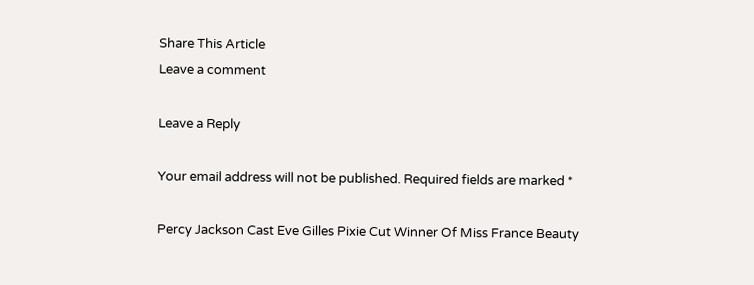Share This Article
Leave a comment

Leave a Reply

Your email address will not be published. Required fields are marked *

Percy Jackson Cast Eve Gilles Pixie Cut Winner Of Miss France Beauty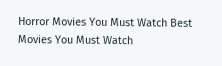Horror Movies You Must Watch Best Movies You Must Watch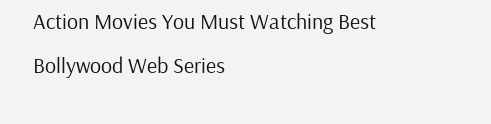Action Movies You Must Watching Best Bollywood Web Series